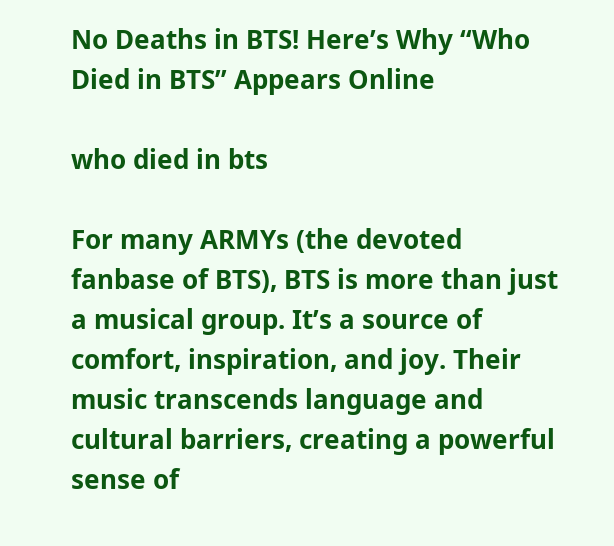No Deaths in BTS! Here’s Why “Who Died in BTS” Appears Online

who died in bts

For many ARMYs (the devoted fanbase of BTS), BTS is more than just a musical group. It’s a source of comfort, inspiration, and joy. Their music transcends language and cultural barriers, creating a powerful sense of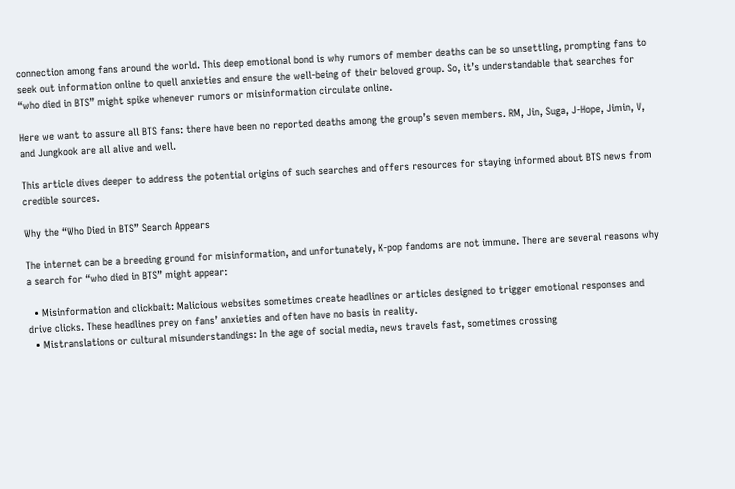connection among fans around the world. This deep emotional bond is why rumors of member deaths can be so unsettling, prompting fans to seek out information online to quell anxieties and ensure the well-being of their beloved group. So, it’s understandable that searches for “who died in BTS” might spike whenever rumors or misinformation circulate online.

Here we want to assure all BTS fans: there have been no reported deaths among the group’s seven members. RM, Jin, Suga, J-Hope, Jimin, V, and Jungkook are all alive and well.

This article dives deeper to address the potential origins of such searches and offers resources for staying informed about BTS news from credible sources.

Why the “Who Died in BTS” Search Appears

The internet can be a breeding ground for misinformation, and unfortunately, K-pop fandoms are not immune. There are several reasons why a search for “who died in BTS” might appear:

  • Misinformation and clickbait: Malicious websites sometimes create headlines or articles designed to trigger emotional responses and drive clicks. These headlines prey on fans’ anxieties and often have no basis in reality.
  • Mistranslations or cultural misunderstandings: In the age of social media, news travels fast, sometimes crossing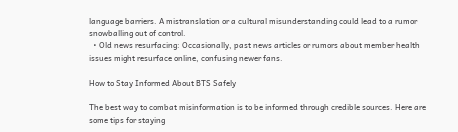language barriers. A mistranslation or a cultural misunderstanding could lead to a rumor snowballing out of control.
  • Old news resurfacing: Occasionally, past news articles or rumors about member health issues might resurface online, confusing newer fans.

How to Stay Informed About BTS Safely

The best way to combat misinformation is to be informed through credible sources. Here are some tips for staying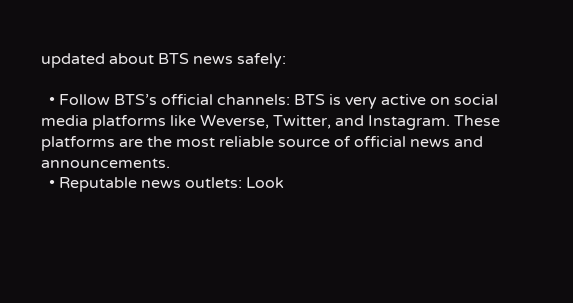updated about BTS news safely:

  • Follow BTS’s official channels: BTS is very active on social media platforms like Weverse, Twitter, and Instagram. These platforms are the most reliable source of official news and announcements.
  • Reputable news outlets: Look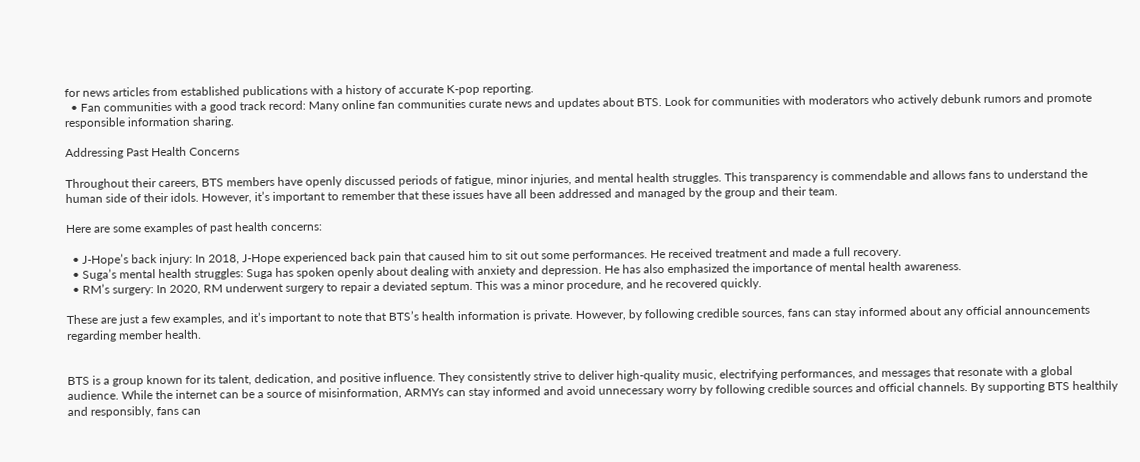for news articles from established publications with a history of accurate K-pop reporting.
  • Fan communities with a good track record: Many online fan communities curate news and updates about BTS. Look for communities with moderators who actively debunk rumors and promote responsible information sharing.

Addressing Past Health Concerns

Throughout their careers, BTS members have openly discussed periods of fatigue, minor injuries, and mental health struggles. This transparency is commendable and allows fans to understand the human side of their idols. However, it’s important to remember that these issues have all been addressed and managed by the group and their team.

Here are some examples of past health concerns:

  • J-Hope’s back injury: In 2018, J-Hope experienced back pain that caused him to sit out some performances. He received treatment and made a full recovery.
  • Suga’s mental health struggles: Suga has spoken openly about dealing with anxiety and depression. He has also emphasized the importance of mental health awareness.
  • RM’s surgery: In 2020, RM underwent surgery to repair a deviated septum. This was a minor procedure, and he recovered quickly.

These are just a few examples, and it’s important to note that BTS’s health information is private. However, by following credible sources, fans can stay informed about any official announcements regarding member health.


BTS is a group known for its talent, dedication, and positive influence. They consistently strive to deliver high-quality music, electrifying performances, and messages that resonate with a global audience. While the internet can be a source of misinformation, ARMYs can stay informed and avoid unnecessary worry by following credible sources and official channels. By supporting BTS healthily and responsibly, fans can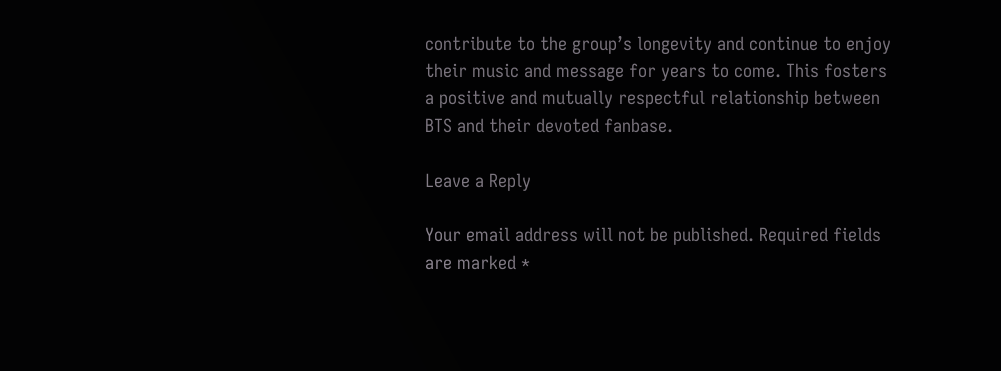contribute to the group’s longevity and continue to enjoy their music and message for years to come. This fosters a positive and mutually respectful relationship between BTS and their devoted fanbase.

Leave a Reply

Your email address will not be published. Required fields are marked *